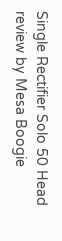Single Rectifier Solo 50 Head review by Mesa Boogie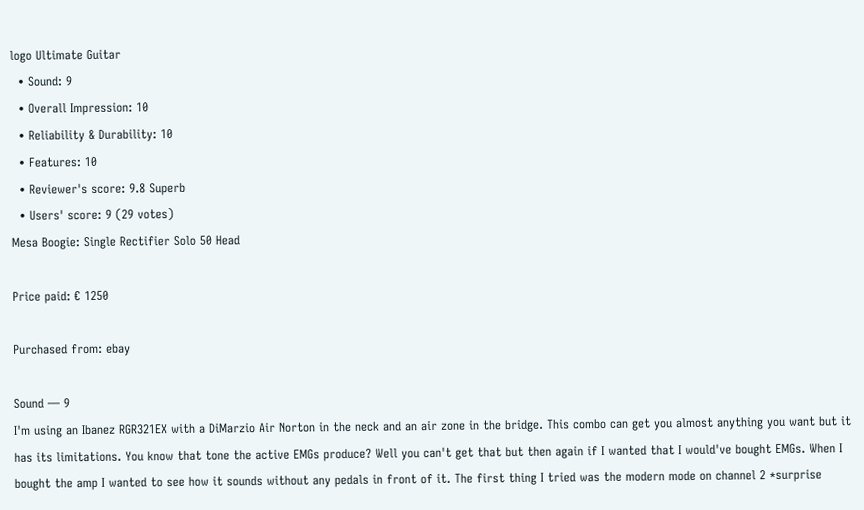logo Ultimate Guitar
  • Sound: 9
  • Overall Impression: 10
  • Reliability & Durability: 10
  • Features: 10
  • Reviewer's score: 9.8 Superb
  • Users' score: 9 (29 votes)
Mesa Boogie: Single Rectifier Solo 50 Head

Price paid: € 1250

Purchased from: ebay

Sound — 9
I'm using an Ibanez RGR321EX with a DiMarzio Air Norton in the neck and an air zone in the bridge. This combo can get you almost anything you want but it has its limitations. You know that tone the active EMGs produce? Well you can't get that but then again if I wanted that I would've bought EMGs. When I bought the amp I wanted to see how it sounds without any pedals in front of it. The first thing I tried was the modern mode on channel 2 *surprise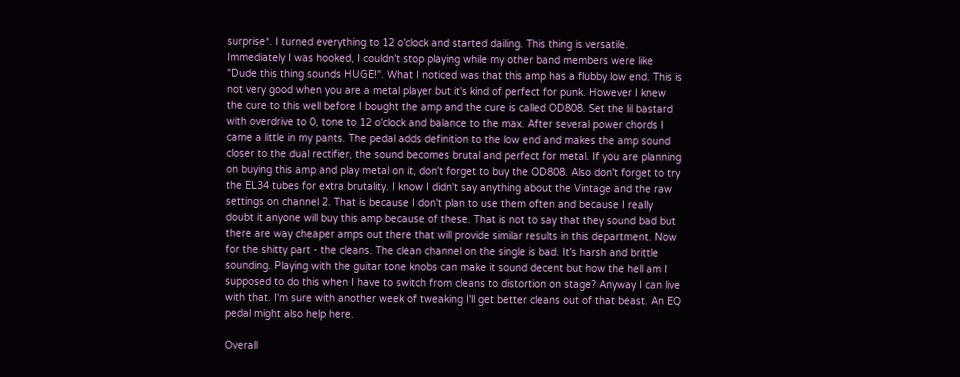surprise*. I turned everything to 12 o'clock and started dailing. This thing is versatile. Immediately I was hooked, I couldn't stop playing while my other band members were like "Dude this thing sounds HUGE!". What I noticed was that this amp has a flubby low end. This is not very good when you are a metal player but it's kind of perfect for punk. However I knew the cure to this well before I bought the amp and the cure is called OD808. Set the lil bastard with overdrive to 0, tone to 12 o'clock and balance to the max. After several power chords I came a little in my pants. The pedal adds definition to the low end and makes the amp sound closer to the dual rectifier, the sound becomes brutal and perfect for metal. If you are planning on buying this amp and play metal on it, don't forget to buy the OD808. Also don't forget to try the EL34 tubes for extra brutality. I know I didn't say anything about the Vintage and the raw settings on channel 2. That is because I don't plan to use them often and because I really doubt it anyone will buy this amp because of these. That is not to say that they sound bad but there are way cheaper amps out there that will provide similar results in this department. Now for the shitty part - the cleans. The clean channel on the single is bad. It's harsh and brittle sounding. Playing with the guitar tone knobs can make it sound decent but how the hell am I supposed to do this when I have to switch from cleans to distortion on stage? Anyway I can live with that. I'm sure with another week of tweaking I'll get better cleans out of that beast. An EQ pedal might also help here.

Overall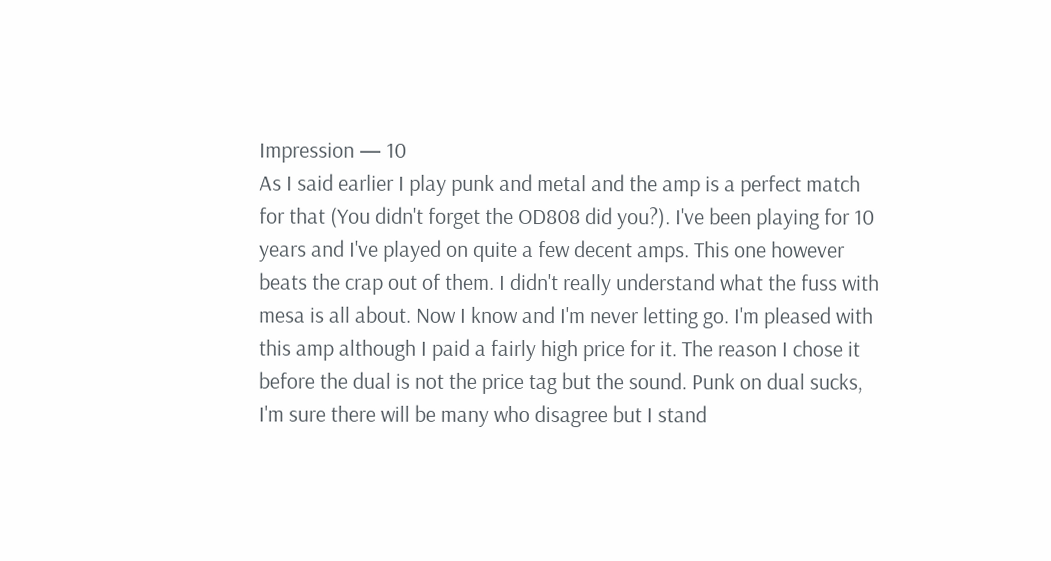Impression — 10
As I said earlier I play punk and metal and the amp is a perfect match for that (You didn't forget the OD808 did you?). I've been playing for 10 years and I've played on quite a few decent amps. This one however beats the crap out of them. I didn't really understand what the fuss with mesa is all about. Now I know and I'm never letting go. I'm pleased with this amp although I paid a fairly high price for it. The reason I chose it before the dual is not the price tag but the sound. Punk on dual sucks, I'm sure there will be many who disagree but I stand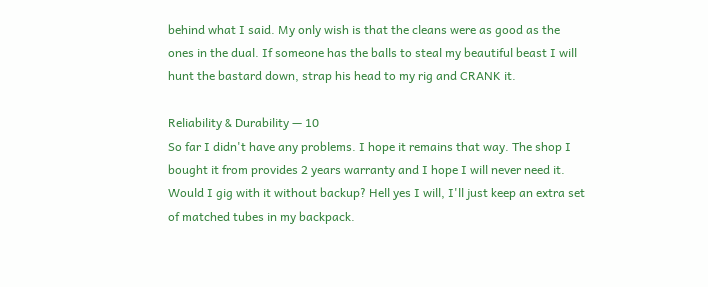behind what I said. My only wish is that the cleans were as good as the ones in the dual. If someone has the balls to steal my beautiful beast I will hunt the bastard down, strap his head to my rig and CRANK it.

Reliability & Durability — 10
So far I didn't have any problems. I hope it remains that way. The shop I bought it from provides 2 years warranty and I hope I will never need it. Would I gig with it without backup? Hell yes I will, I'll just keep an extra set of matched tubes in my backpack.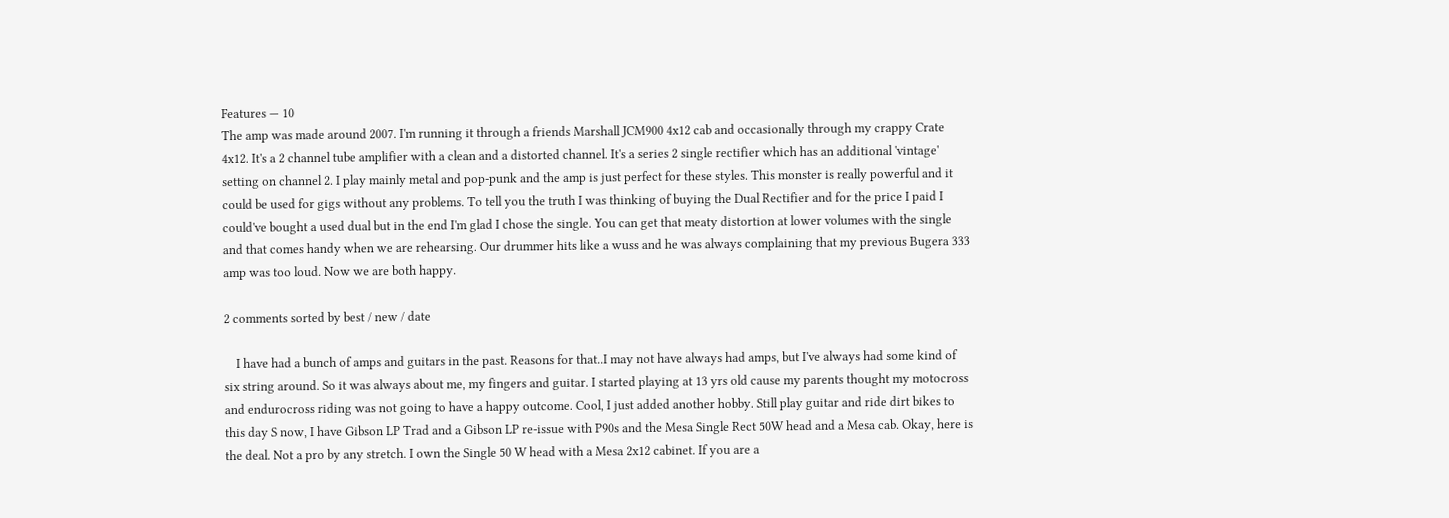Features — 10
The amp was made around 2007. I'm running it through a friends Marshall JCM900 4x12 cab and occasionally through my crappy Crate 4x12. It's a 2 channel tube amplifier with a clean and a distorted channel. It's a series 2 single rectifier which has an additional 'vintage' setting on channel 2. I play mainly metal and pop-punk and the amp is just perfect for these styles. This monster is really powerful and it could be used for gigs without any problems. To tell you the truth I was thinking of buying the Dual Rectifier and for the price I paid I could've bought a used dual but in the end I'm glad I chose the single. You can get that meaty distortion at lower volumes with the single and that comes handy when we are rehearsing. Our drummer hits like a wuss and he was always complaining that my previous Bugera 333 amp was too loud. Now we are both happy.

2 comments sorted by best / new / date

    I have had a bunch of amps and guitars in the past. Reasons for that..I may not have always had amps, but I've always had some kind of six string around. So it was always about me, my fingers and guitar. I started playing at 13 yrs old cause my parents thought my motocross and endurocross riding was not going to have a happy outcome. Cool, I just added another hobby. Still play guitar and ride dirt bikes to this day S now, I have Gibson LP Trad and a Gibson LP re-issue with P90s and the Mesa Single Rect 50W head and a Mesa cab. Okay, here is the deal. Not a pro by any stretch. I own the Single 50 W head with a Mesa 2x12 cabinet. If you are a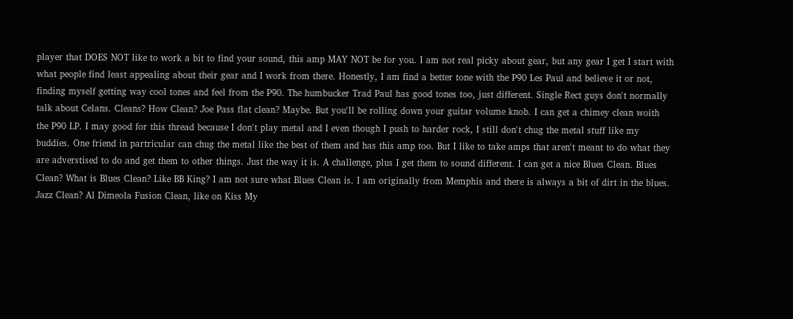player that DOES NOT like to work a bit to find your sound, this amp MAY NOT be for you. I am not real picky about gear, but any gear I get I start with what people find least appealing about their gear and I work from there. Honestly, I am find a better tone with the P90 Les Paul and believe it or not, finding myself getting way cool tones and feel from the P90. The humbucker Trad Paul has good tones too, just different. Single Rect guys don't normally talk about Celans. Cleans? How Clean? Joe Pass flat clean? Maybe. But you'll be rolling down your guitar volume knob. I can get a chimey clean woith the P90 LP. I may good for this thread because I don't play metal and I even though I push to harder rock, I still don't chug the metal stuff like my buddies. One friend in partricular can chug the metal like the best of them and has this amp too. But I like to take amps that aren't meant to do what they are adverstised to do and get them to other things. Just the way it is. A challenge, plus I get them to sound different. I can get a nice Blues Clean. Blues Clean? What is Blues Clean? Like BB King? I am not sure what Blues Clean is. I am originally from Memphis and there is always a bit of dirt in the blues. Jazz Clean? Al Dimeola Fusion Clean, like on Kiss My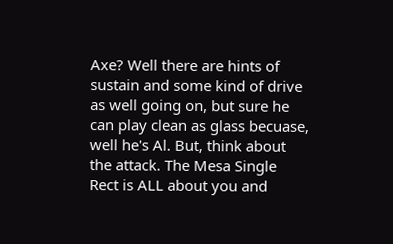Axe? Well there are hints of sustain and some kind of drive as well going on, but sure he can play clean as glass becuase, well he's Al. But, think about the attack. The Mesa Single Rect is ALL about you and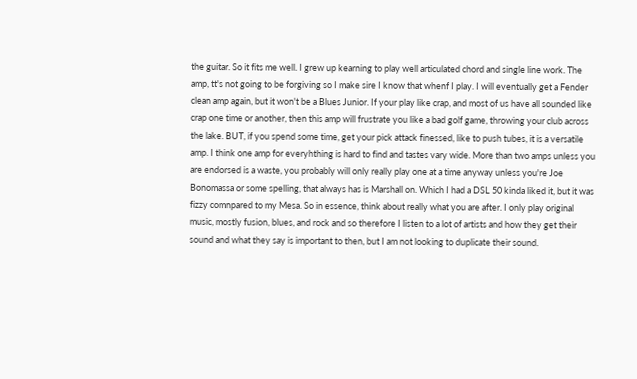the guitar. So it fits me well. I grew up kearning to play well articulated chord and single line work. The amp, tt's not going to be forgiving so I make sire I know that whenf I play. I will eventually get a Fender clean amp again, but it won't be a Blues Junior. If your play like crap, and most of us have all sounded like crap one time or another, then this amp will frustrate you like a bad golf game, throwing your club across the lake. BUT, if you spend some time, get your pick attack finessed, like to push tubes, it is a versatile amp. I think one amp for everyhthing is hard to find and tastes vary wide. More than two amps unless you are endorsed is a waste, you probably will only really play one at a time anyway unless you're Joe Bonomassa or some spelling, that always has is Marshall on. Which I had a DSL 50 kinda liked it, but it was fizzy comnpared to my Mesa. So in essence, think about really what you are after. I only play original music, mostly fusion, blues, and rock and so therefore I listen to a lot of artists and how they get their sound and what they say is important to then, but I am not looking to duplicate their sound.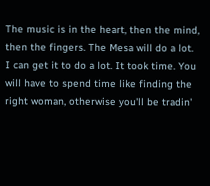The music is in the heart, then the mind, then the fingers. The Mesa will do a lot. I can get it to do a lot. It took time. You will have to spend time like finding the right woman, otherwise you'll be tradin'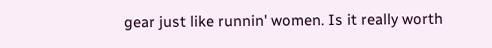gear just like runnin' women. Is it really worth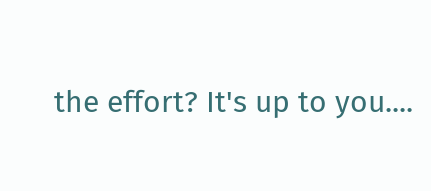the effort? It's up to you....